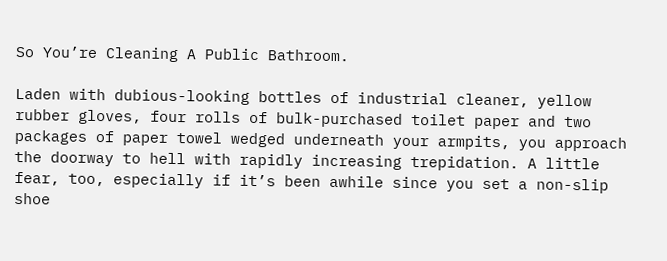So You’re Cleaning A Public Bathroom.

Laden with dubious-looking bottles of industrial cleaner, yellow rubber gloves, four rolls of bulk-purchased toilet paper and two packages of paper towel wedged underneath your armpits, you approach the doorway to hell with rapidly increasing trepidation. A little fear, too, especially if it’s been awhile since you set a non-slip shoe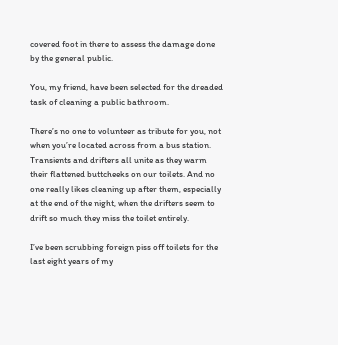covered foot in there to assess the damage done by the general public.

You, my friend, have been selected for the dreaded task of cleaning a public bathroom.

There’s no one to volunteer as tribute for you, not when you’re located across from a bus station. Transients and drifters all unite as they warm their flattened buttcheeks on our toilets. And no one really likes cleaning up after them, especially at the end of the night, when the drifters seem to drift so much they miss the toilet entirely.

I’ve been scrubbing foreign piss off toilets for the last eight years of my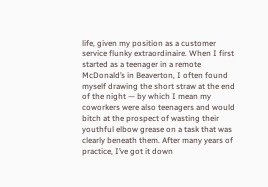life, given my position as a customer service flunky extraordinaire. When I first started as a teenager in a remote McDonald’s in Beaverton, I often found myself drawing the short straw at the end of the night — by which I mean my coworkers were also teenagers and would bitch at the prospect of wasting their youthful elbow grease on a task that was clearly beneath them. After many years of practice, I’ve got it down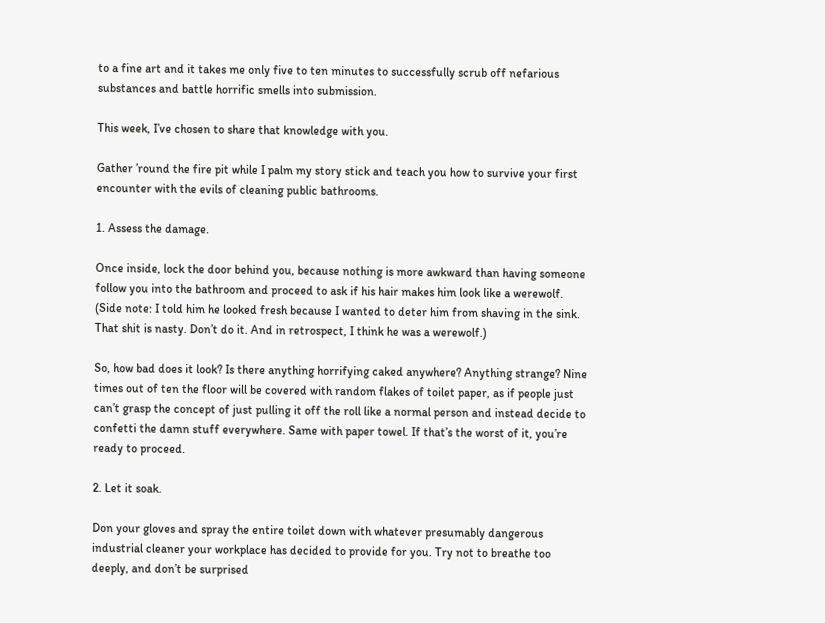to a fine art and it takes me only five to ten minutes to successfully scrub off nefarious substances and battle horrific smells into submission.

This week, I’ve chosen to share that knowledge with you.

Gather ’round the fire pit while I palm my story stick and teach you how to survive your first encounter with the evils of cleaning public bathrooms.

1. Assess the damage.

Once inside, lock the door behind you, because nothing is more awkward than having someone follow you into the bathroom and proceed to ask if his hair makes him look like a werewolf. (Side note: I told him he looked fresh because I wanted to deter him from shaving in the sink. That shit is nasty. Don’t do it. And in retrospect, I think he was a werewolf.)

So, how bad does it look? Is there anything horrifying caked anywhere? Anything strange? Nine times out of ten the floor will be covered with random flakes of toilet paper, as if people just can’t grasp the concept of just pulling it off the roll like a normal person and instead decide to confetti the damn stuff everywhere. Same with paper towel. If that’s the worst of it, you’re ready to proceed.

2. Let it soak.

Don your gloves and spray the entire toilet down with whatever presumably dangerous industrial cleaner your workplace has decided to provide for you. Try not to breathe too deeply, and don’t be surprised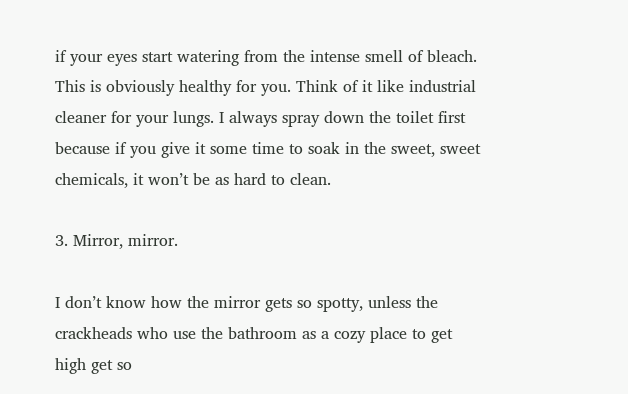if your eyes start watering from the intense smell of bleach. This is obviously healthy for you. Think of it like industrial cleaner for your lungs. I always spray down the toilet first because if you give it some time to soak in the sweet, sweet chemicals, it won’t be as hard to clean.

3. Mirror, mirror.

I don’t know how the mirror gets so spotty, unless the crackheads who use the bathroom as a cozy place to get high get so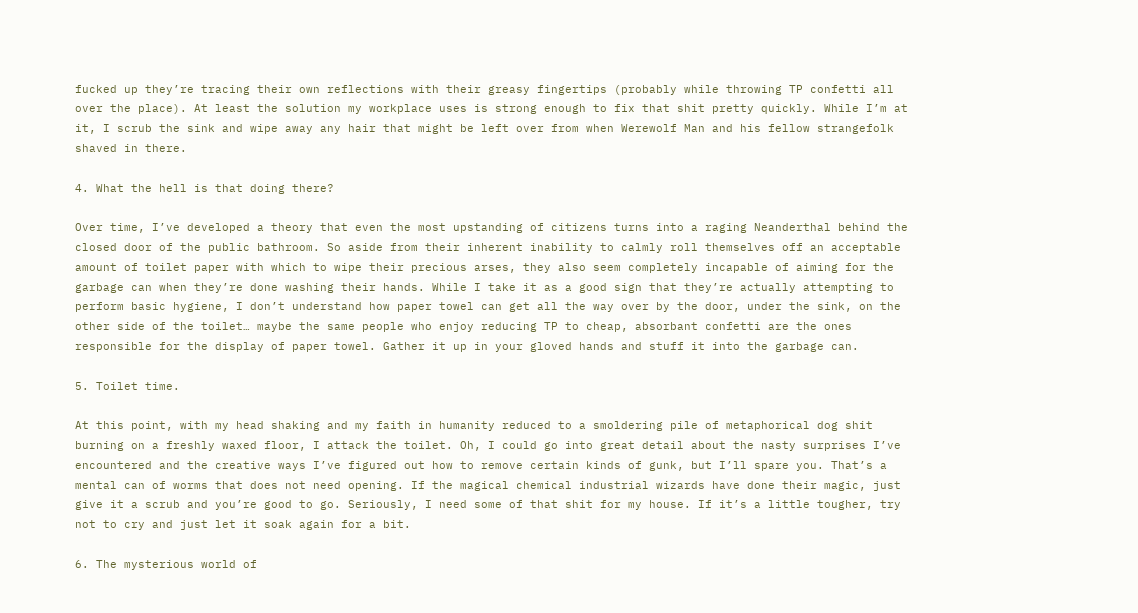fucked up they’re tracing their own reflections with their greasy fingertips (probably while throwing TP confetti all over the place). At least the solution my workplace uses is strong enough to fix that shit pretty quickly. While I’m at it, I scrub the sink and wipe away any hair that might be left over from when Werewolf Man and his fellow strangefolk shaved in there.

4. What the hell is that doing there?

Over time, I’ve developed a theory that even the most upstanding of citizens turns into a raging Neanderthal behind the closed door of the public bathroom. So aside from their inherent inability to calmly roll themselves off an acceptable amount of toilet paper with which to wipe their precious arses, they also seem completely incapable of aiming for the garbage can when they’re done washing their hands. While I take it as a good sign that they’re actually attempting to perform basic hygiene, I don’t understand how paper towel can get all the way over by the door, under the sink, on the other side of the toilet… maybe the same people who enjoy reducing TP to cheap, absorbant confetti are the ones responsible for the display of paper towel. Gather it up in your gloved hands and stuff it into the garbage can.

5. Toilet time.

At this point, with my head shaking and my faith in humanity reduced to a smoldering pile of metaphorical dog shit burning on a freshly waxed floor, I attack the toilet. Oh, I could go into great detail about the nasty surprises I’ve encountered and the creative ways I’ve figured out how to remove certain kinds of gunk, but I’ll spare you. That’s a mental can of worms that does not need opening. If the magical chemical industrial wizards have done their magic, just give it a scrub and you’re good to go. Seriously, I need some of that shit for my house. If it’s a little tougher, try not to cry and just let it soak again for a bit.

6. The mysterious world of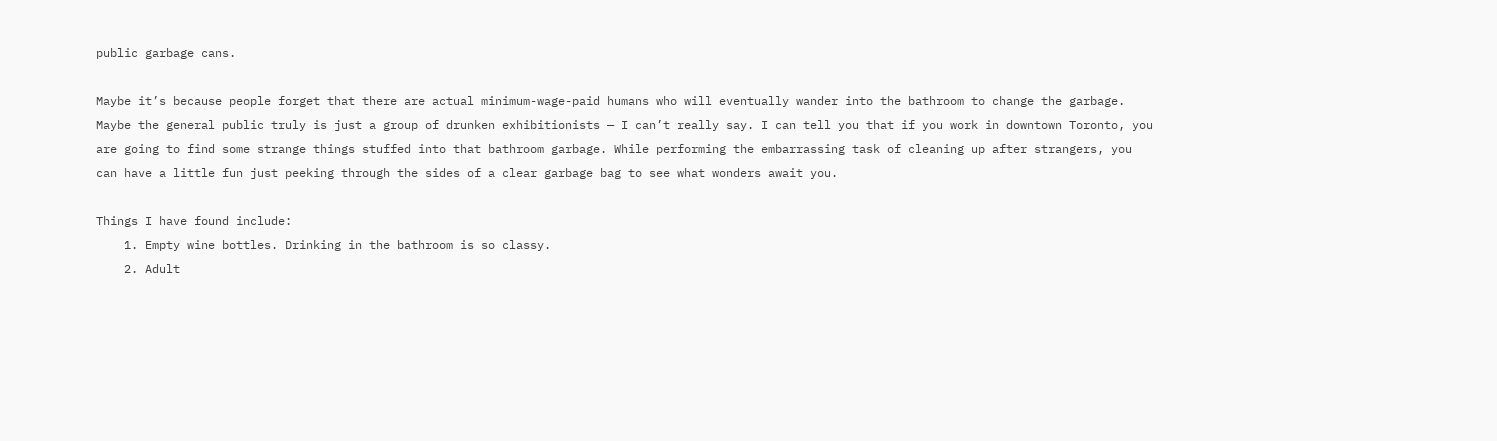public garbage cans.

Maybe it’s because people forget that there are actual minimum-wage-paid humans who will eventually wander into the bathroom to change the garbage. Maybe the general public truly is just a group of drunken exhibitionists — I can’t really say. I can tell you that if you work in downtown Toronto, you are going to find some strange things stuffed into that bathroom garbage. While performing the embarrassing task of cleaning up after strangers, you can have a little fun just peeking through the sides of a clear garbage bag to see what wonders await you.

Things I have found include:
    1. Empty wine bottles. Drinking in the bathroom is so classy.
    2. Adult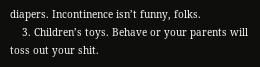diapers. Incontinence isn’t funny, folks.
    3. Children’s toys. Behave or your parents will toss out your shit.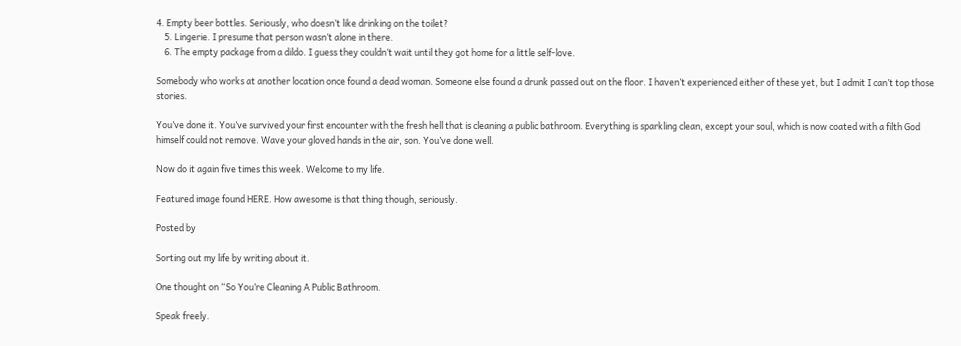4. Empty beer bottles. Seriously, who doesn’t like drinking on the toilet?
    5. Lingerie. I presume that person wasn’t alone in there.
    6. The empty package from a dildo. I guess they couldn’t wait until they got home for a little self-love.

Somebody who works at another location once found a dead woman. Someone else found a drunk passed out on the floor. I haven’t experienced either of these yet, but I admit I can’t top those stories.

You’ve done it. You’ve survived your first encounter with the fresh hell that is cleaning a public bathroom. Everything is sparkling clean, except your soul, which is now coated with a filth God himself could not remove. Wave your gloved hands in the air, son. You’ve done well.

Now do it again five times this week. Welcome to my life.

Featured image found HERE. How awesome is that thing though, seriously.

Posted by

Sorting out my life by writing about it.

One thought on “So You’re Cleaning A Public Bathroom.

Speak freely.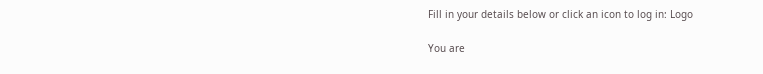Fill in your details below or click an icon to log in: Logo

You are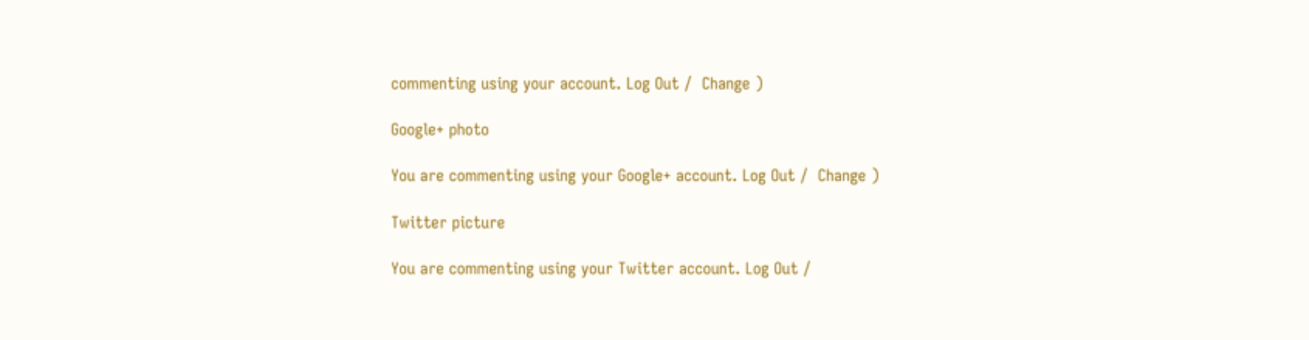commenting using your account. Log Out /  Change )

Google+ photo

You are commenting using your Google+ account. Log Out /  Change )

Twitter picture

You are commenting using your Twitter account. Log Out /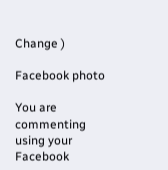Change )

Facebook photo

You are commenting using your Facebook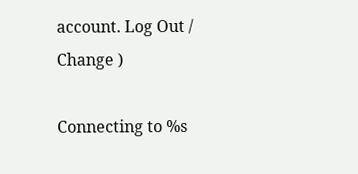account. Log Out /  Change )

Connecting to %s